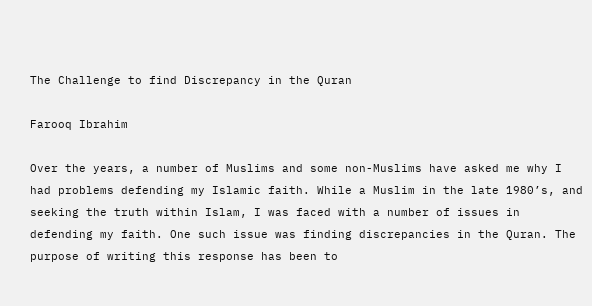The Challenge to find Discrepancy in the Quran

Farooq Ibrahim

Over the years, a number of Muslims and some non-Muslims have asked me why I had problems defending my Islamic faith. While a Muslim in the late 1980’s, and seeking the truth within Islam, I was faced with a number of issues in defending my faith. One such issue was finding discrepancies in the Quran. The purpose of writing this response has been to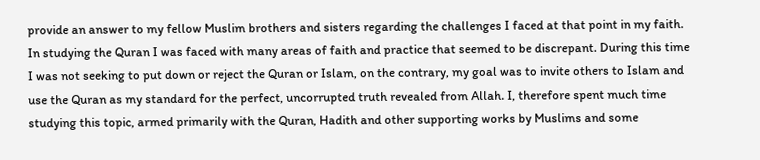provide an answer to my fellow Muslim brothers and sisters regarding the challenges I faced at that point in my faith. In studying the Quran I was faced with many areas of faith and practice that seemed to be discrepant. During this time I was not seeking to put down or reject the Quran or Islam, on the contrary, my goal was to invite others to Islam and use the Quran as my standard for the perfect, uncorrupted truth revealed from Allah. I, therefore spent much time studying this topic, armed primarily with the Quran, Hadith and other supporting works by Muslims and some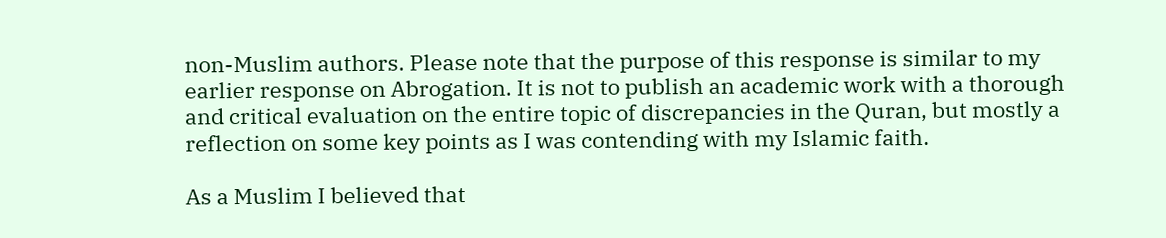non-Muslim authors. Please note that the purpose of this response is similar to my earlier response on Abrogation. It is not to publish an academic work with a thorough and critical evaluation on the entire topic of discrepancies in the Quran, but mostly a reflection on some key points as I was contending with my Islamic faith.

As a Muslim I believed that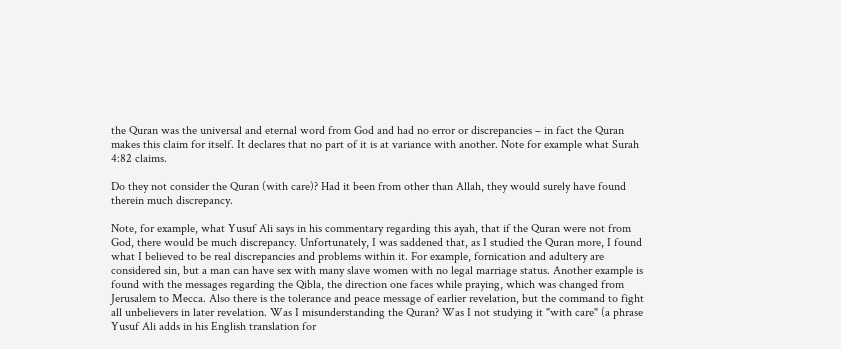the Quran was the universal and eternal word from God and had no error or discrepancies – in fact the Quran makes this claim for itself. It declares that no part of it is at variance with another. Note for example what Surah 4:82 claims.

Do they not consider the Quran (with care)? Had it been from other than Allah, they would surely have found therein much discrepancy.

Note, for example, what Yusuf Ali says in his commentary regarding this ayah, that if the Quran were not from God, there would be much discrepancy. Unfortunately, I was saddened that, as I studied the Quran more, I found what I believed to be real discrepancies and problems within it. For example, fornication and adultery are considered sin, but a man can have sex with many slave women with no legal marriage status. Another example is found with the messages regarding the Qibla, the direction one faces while praying, which was changed from Jerusalem to Mecca. Also there is the tolerance and peace message of earlier revelation, but the command to fight all unbelievers in later revelation. Was I misunderstanding the Quran? Was I not studying it "with care" (a phrase Yusuf Ali adds in his English translation for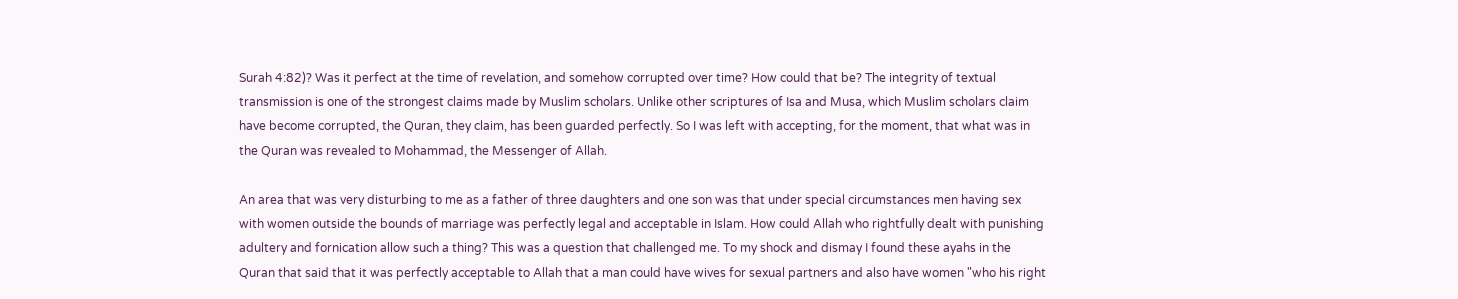Surah 4:82)? Was it perfect at the time of revelation, and somehow corrupted over time? How could that be? The integrity of textual transmission is one of the strongest claims made by Muslim scholars. Unlike other scriptures of Isa and Musa, which Muslim scholars claim have become corrupted, the Quran, they claim, has been guarded perfectly. So I was left with accepting, for the moment, that what was in the Quran was revealed to Mohammad, the Messenger of Allah.

An area that was very disturbing to me as a father of three daughters and one son was that under special circumstances men having sex with women outside the bounds of marriage was perfectly legal and acceptable in Islam. How could Allah who rightfully dealt with punishing adultery and fornication allow such a thing? This was a question that challenged me. To my shock and dismay I found these ayahs in the Quran that said that it was perfectly acceptable to Allah that a man could have wives for sexual partners and also have women "who his right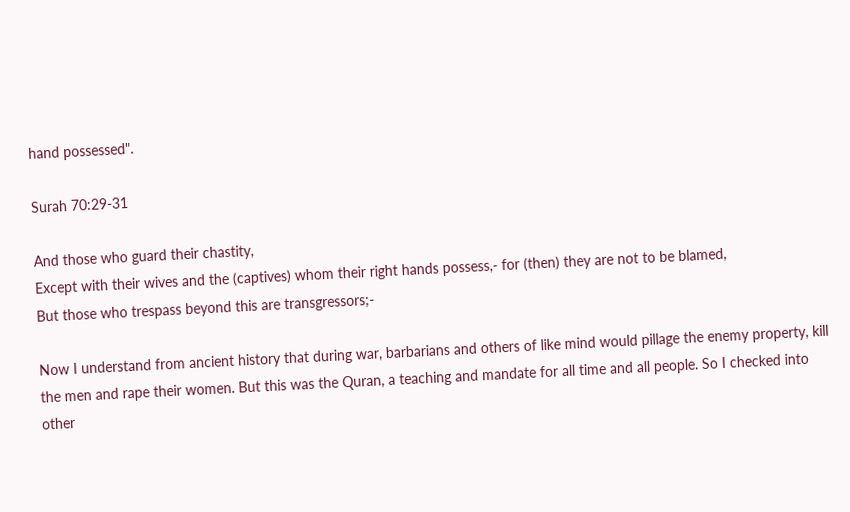hand possessed".

Surah 70:29-31

And those who guard their chastity,
Except with their wives and the (captives) whom their right hands possess,- for (then) they are not to be blamed,
But those who trespass beyond this are transgressors;-

Now I understand from ancient history that during war, barbarians and others of like mind would pillage the enemy property, kill the men and rape their women. But this was the Quran, a teaching and mandate for all time and all people. So I checked into other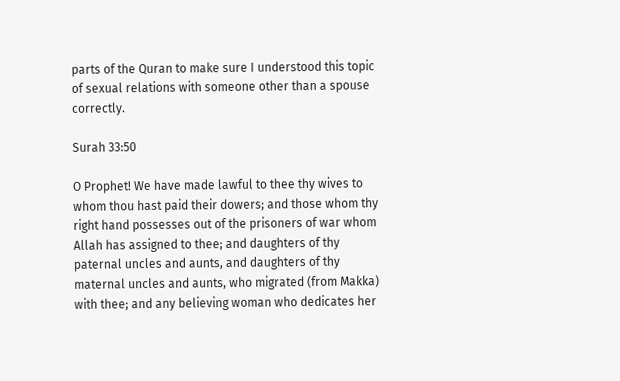parts of the Quran to make sure I understood this topic of sexual relations with someone other than a spouse correctly.

Surah 33:50

O Prophet! We have made lawful to thee thy wives to whom thou hast paid their dowers; and those whom thy right hand possesses out of the prisoners of war whom Allah has assigned to thee; and daughters of thy paternal uncles and aunts, and daughters of thy maternal uncles and aunts, who migrated (from Makka) with thee; and any believing woman who dedicates her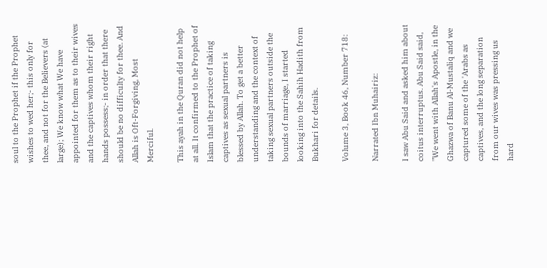soul to the Prophet if the Prophet wishes to wed her;- this only for thee, and not for the Believers (at large); We know what We have appointed for them as to their wives and the captives whom their right hands possess;- in order that there should be no difficulty for thee. And Allah is Oft-Forgiving, Most Merciful.

This ayah in the Quran did not help at all. It confirmed to the Prophet of Islam that the practice of taking captives as sexual partners is blessed by Allah. To get a better understanding and the context of taking sexual partners outside the bounds of marriage, I started looking into the Sahih Hadith from Bukhari for details.

Volume 3, Book 46, Number 718:

Narrated Ibn Muhairiz:

I saw Abu Said and asked him about coitus interruptus. Abu Said said, "We went with Allah's Apostle, in the Ghazwa of Banu Al-Mustaliq and we captured some of the 'Arabs as captives, and the long separation from our wives was pressing us hard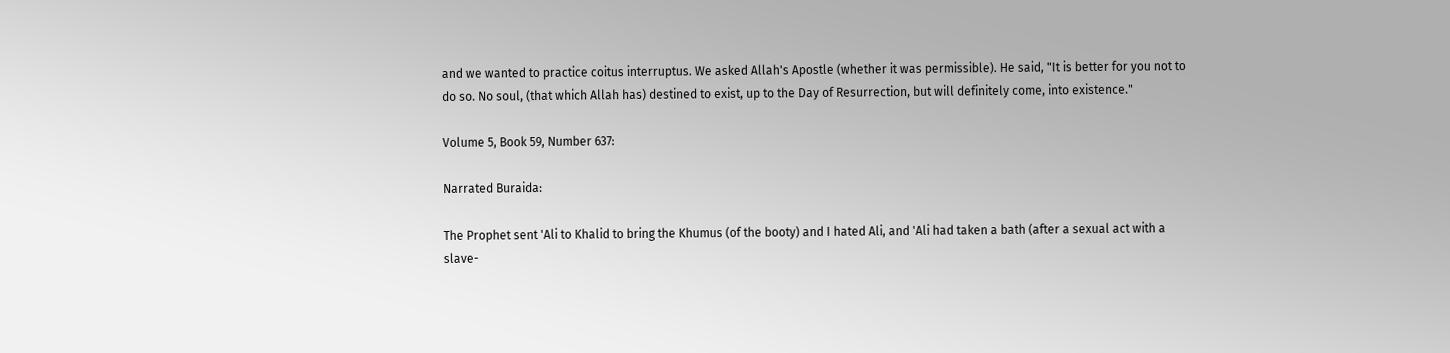and we wanted to practice coitus interruptus. We asked Allah's Apostle (whether it was permissible). He said, "It is better for you not to do so. No soul, (that which Allah has) destined to exist, up to the Day of Resurrection, but will definitely come, into existence."

Volume 5, Book 59, Number 637:

Narrated Buraida:

The Prophet sent 'Ali to Khalid to bring the Khumus (of the booty) and I hated Ali, and 'Ali had taken a bath (after a sexual act with a slave-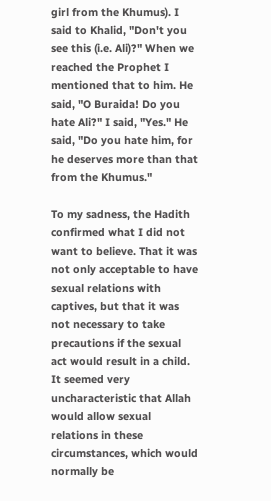girl from the Khumus). I said to Khalid, "Don't you see this (i.e. Ali)?" When we reached the Prophet I mentioned that to him. He said, "O Buraida! Do you hate Ali?" I said, "Yes." He said, "Do you hate him, for he deserves more than that from the Khumus."

To my sadness, the Hadith confirmed what I did not want to believe. That it was not only acceptable to have sexual relations with captives, but that it was not necessary to take precautions if the sexual act would result in a child. It seemed very uncharacteristic that Allah would allow sexual relations in these circumstances, which would normally be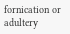fornication or adultery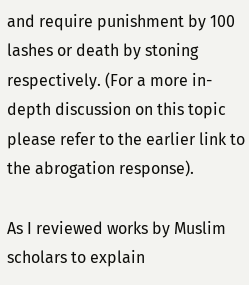and require punishment by 100 lashes or death by stoning respectively. (For a more in-depth discussion on this topic please refer to the earlier link to the abrogation response).

As I reviewed works by Muslim scholars to explain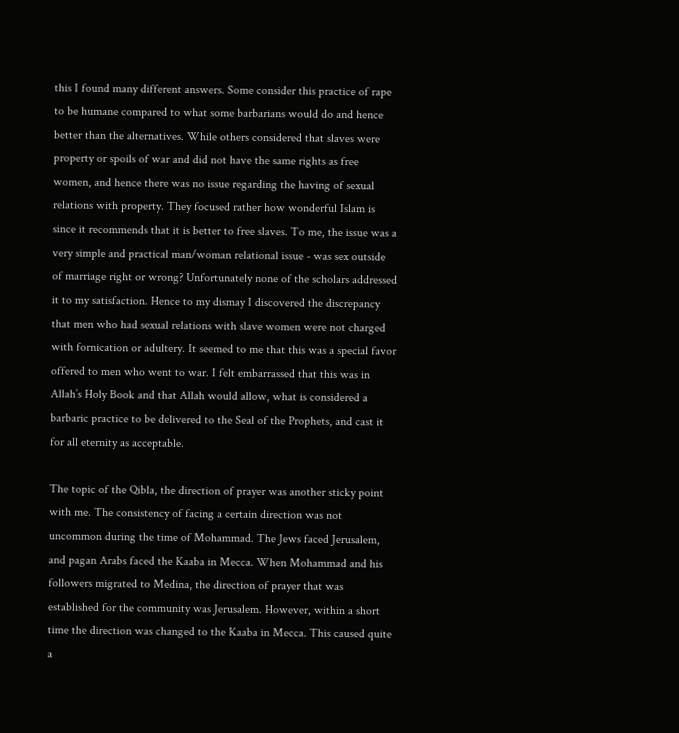this I found many different answers. Some consider this practice of rape to be humane compared to what some barbarians would do and hence better than the alternatives. While others considered that slaves were property or spoils of war and did not have the same rights as free women, and hence there was no issue regarding the having of sexual relations with property. They focused rather how wonderful Islam is since it recommends that it is better to free slaves. To me, the issue was a very simple and practical man/woman relational issue - was sex outside of marriage right or wrong? Unfortunately none of the scholars addressed it to my satisfaction. Hence to my dismay I discovered the discrepancy that men who had sexual relations with slave women were not charged with fornication or adultery. It seemed to me that this was a special favor offered to men who went to war. I felt embarrassed that this was in Allah’s Holy Book and that Allah would allow, what is considered a barbaric practice to be delivered to the Seal of the Prophets, and cast it for all eternity as acceptable.

The topic of the Qibla, the direction of prayer was another sticky point with me. The consistency of facing a certain direction was not uncommon during the time of Mohammad. The Jews faced Jerusalem, and pagan Arabs faced the Kaaba in Mecca. When Mohammad and his followers migrated to Medina, the direction of prayer that was established for the community was Jerusalem. However, within a short time the direction was changed to the Kaaba in Mecca. This caused quite a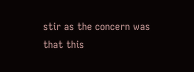stir as the concern was that this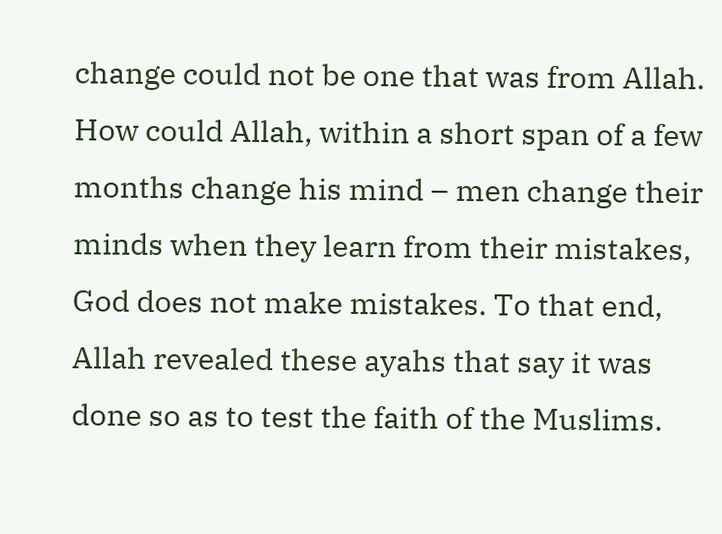change could not be one that was from Allah. How could Allah, within a short span of a few months change his mind – men change their minds when they learn from their mistakes, God does not make mistakes. To that end, Allah revealed these ayahs that say it was done so as to test the faith of the Muslims.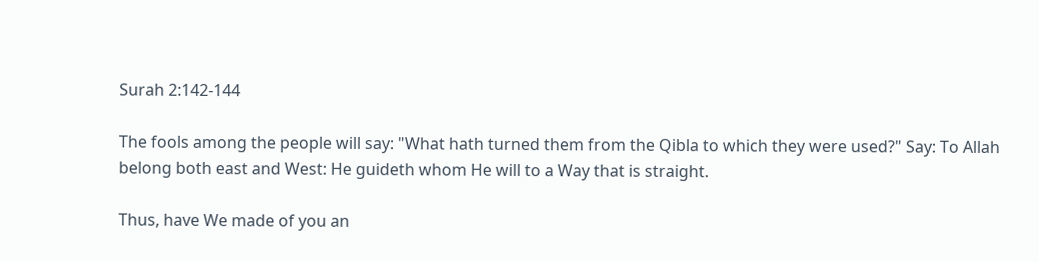Surah 2:142-144

The fools among the people will say: "What hath turned them from the Qibla to which they were used?" Say: To Allah belong both east and West: He guideth whom He will to a Way that is straight.

Thus, have We made of you an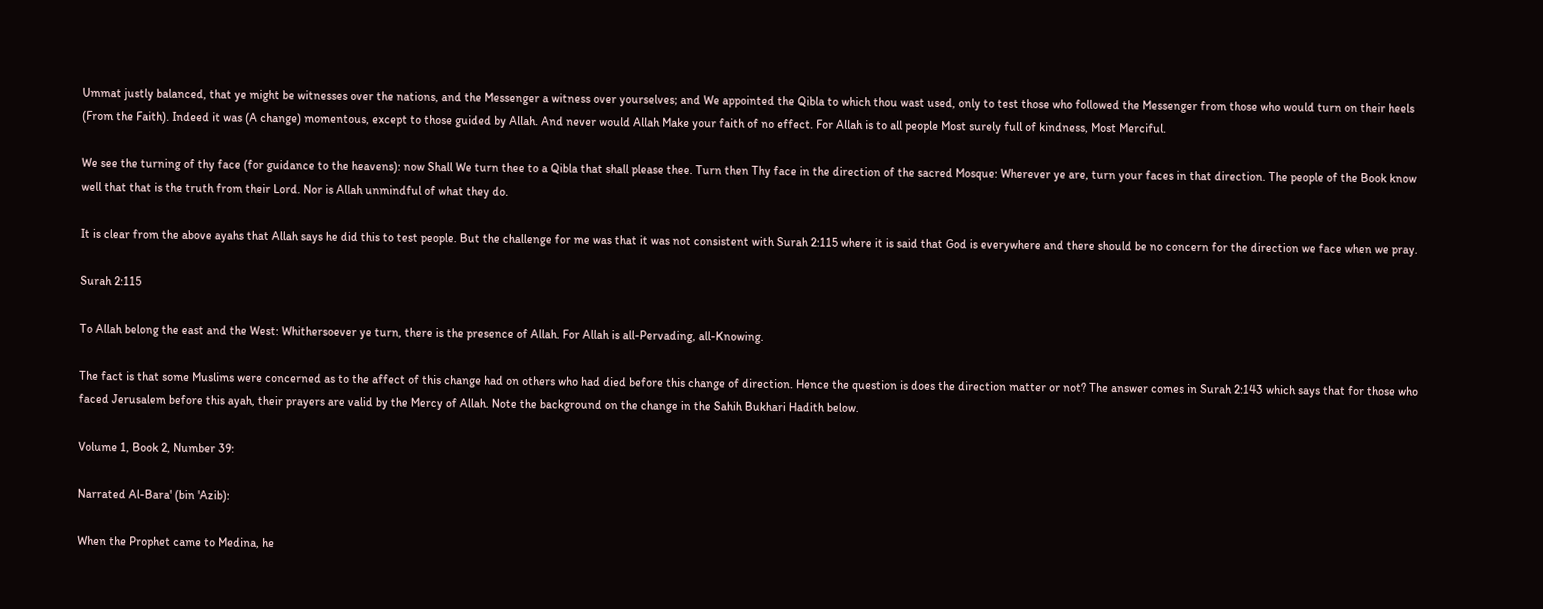Ummat justly balanced, that ye might be witnesses over the nations, and the Messenger a witness over yourselves; and We appointed the Qibla to which thou wast used, only to test those who followed the Messenger from those who would turn on their heels (From the Faith). Indeed it was (A change) momentous, except to those guided by Allah. And never would Allah Make your faith of no effect. For Allah is to all people Most surely full of kindness, Most Merciful.

We see the turning of thy face (for guidance to the heavens): now Shall We turn thee to a Qibla that shall please thee. Turn then Thy face in the direction of the sacred Mosque: Wherever ye are, turn your faces in that direction. The people of the Book know well that that is the truth from their Lord. Nor is Allah unmindful of what they do.

It is clear from the above ayahs that Allah says he did this to test people. But the challenge for me was that it was not consistent with Surah 2:115 where it is said that God is everywhere and there should be no concern for the direction we face when we pray.

Surah 2:115

To Allah belong the east and the West: Whithersoever ye turn, there is the presence of Allah. For Allah is all-Pervading, all-Knowing.

The fact is that some Muslims were concerned as to the affect of this change had on others who had died before this change of direction. Hence the question is does the direction matter or not? The answer comes in Surah 2:143 which says that for those who faced Jerusalem before this ayah, their prayers are valid by the Mercy of Allah. Note the background on the change in the Sahih Bukhari Hadith below.

Volume 1, Book 2, Number 39:

Narrated Al-Bara' (bin 'Azib):

When the Prophet came to Medina, he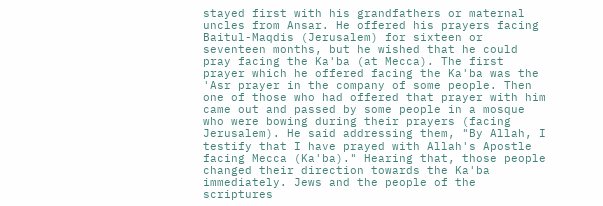stayed first with his grandfathers or maternal uncles from Ansar. He offered his prayers facing Baitul-Maqdis (Jerusalem) for sixteen or seventeen months, but he wished that he could pray facing the Ka'ba (at Mecca). The first prayer which he offered facing the Ka'ba was the 'Asr prayer in the company of some people. Then one of those who had offered that prayer with him came out and passed by some people in a mosque who were bowing during their prayers (facing Jerusalem). He said addressing them, "By Allah, I testify that I have prayed with Allah's Apostle facing Mecca (Ka'ba)." Hearing that, those people changed their direction towards the Ka'ba immediately. Jews and the people of the scriptures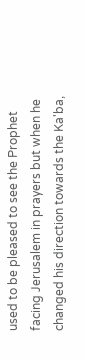used to be pleased to see the Prophet facing Jerusalem in prayers but when he changed his direction towards the Ka'ba,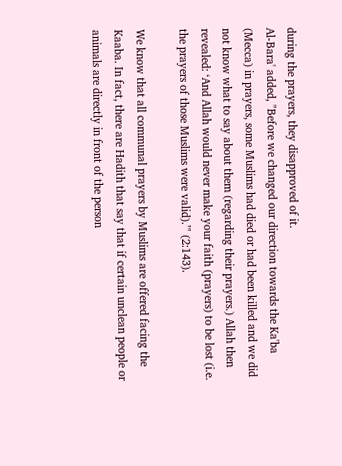during the prayers, they disapproved of it.
Al-Bara' added, "Before we changed our direction towards the Ka'ba (Mecca) in prayers, some Muslims had died or had been killed and we did not know what to say about them (regarding their prayers.) Allah then revealed: ‘And Allah would never make your faith (prayers) to be lost (i.e. the prayers of those Muslims were valid).’" (2:143).

We know that all communal prayers by Muslims are offered facing the Kaaba. In fact, there are Hadith that say that if certain unclean people or animals are directly in front of the person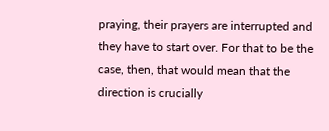praying, their prayers are interrupted and they have to start over. For that to be the case, then, that would mean that the direction is crucially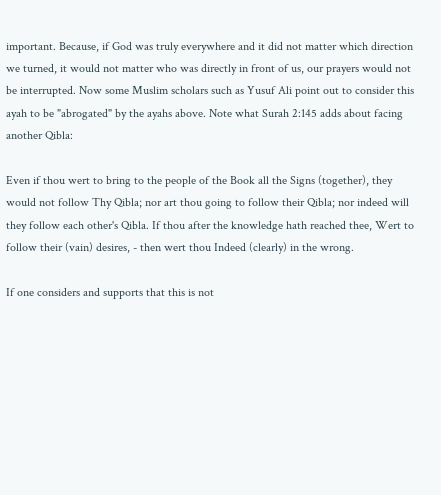important. Because, if God was truly everywhere and it did not matter which direction we turned, it would not matter who was directly in front of us, our prayers would not be interrupted. Now some Muslim scholars such as Yusuf Ali point out to consider this ayah to be "abrogated" by the ayahs above. Note what Surah 2:145 adds about facing another Qibla:

Even if thou wert to bring to the people of the Book all the Signs (together), they would not follow Thy Qibla; nor art thou going to follow their Qibla; nor indeed will they follow each other's Qibla. If thou after the knowledge hath reached thee, Wert to follow their (vain) desires, - then wert thou Indeed (clearly) in the wrong.

If one considers and supports that this is not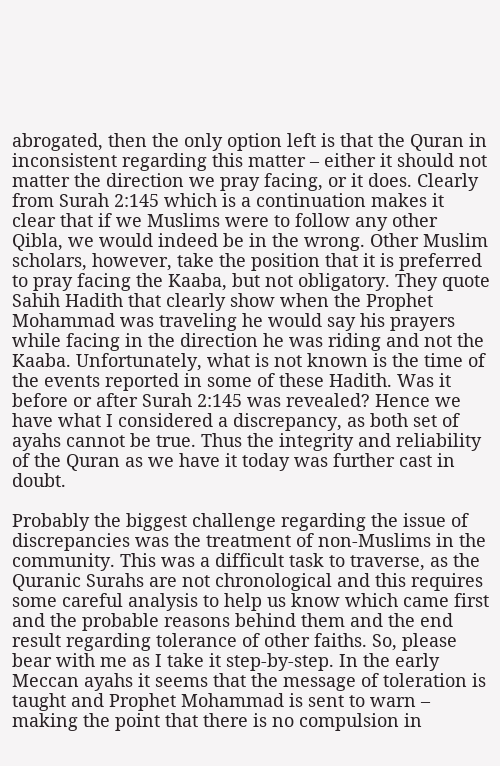abrogated, then the only option left is that the Quran in inconsistent regarding this matter – either it should not matter the direction we pray facing, or it does. Clearly from Surah 2:145 which is a continuation makes it clear that if we Muslims were to follow any other Qibla, we would indeed be in the wrong. Other Muslim scholars, however, take the position that it is preferred to pray facing the Kaaba, but not obligatory. They quote Sahih Hadith that clearly show when the Prophet Mohammad was traveling he would say his prayers while facing in the direction he was riding and not the Kaaba. Unfortunately, what is not known is the time of the events reported in some of these Hadith. Was it before or after Surah 2:145 was revealed? Hence we have what I considered a discrepancy, as both set of ayahs cannot be true. Thus the integrity and reliability of the Quran as we have it today was further cast in doubt.

Probably the biggest challenge regarding the issue of discrepancies was the treatment of non-Muslims in the community. This was a difficult task to traverse, as the Quranic Surahs are not chronological and this requires some careful analysis to help us know which came first and the probable reasons behind them and the end result regarding tolerance of other faiths. So, please bear with me as I take it step-by-step. In the early Meccan ayahs it seems that the message of toleration is taught and Prophet Mohammad is sent to warn – making the point that there is no compulsion in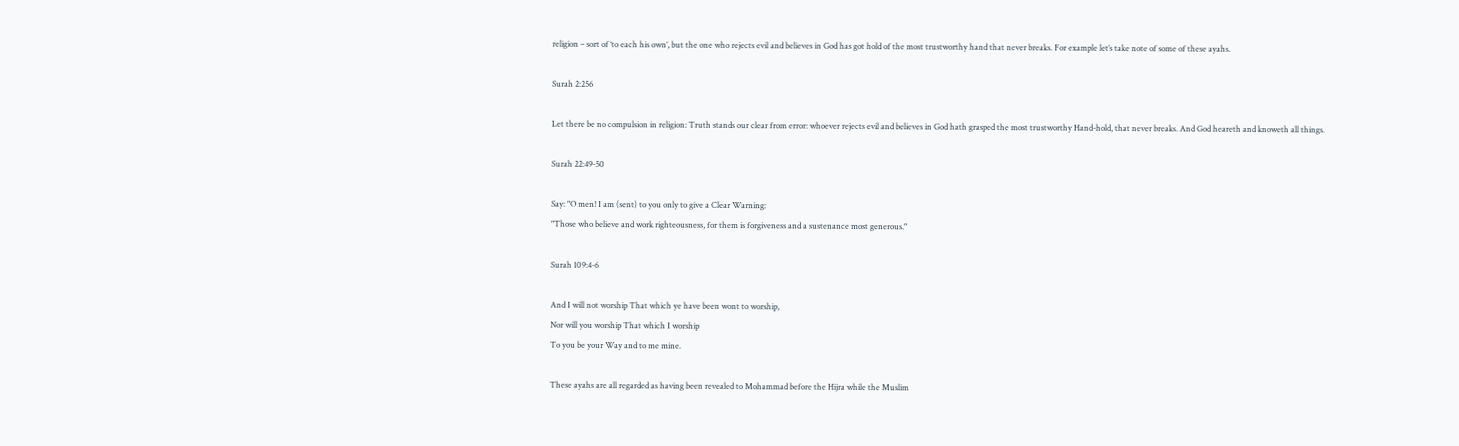religion – sort of ‘to each his own’, but the one who rejects evil and believes in God has got hold of the most trustworthy hand that never breaks. For example let’s take note of some of these ayahs.

Surah 2:256

Let there be no compulsion in religion: Truth stands our clear from error: whoever rejects evil and believes in God hath grasped the most trustworthy Hand-hold, that never breaks. And God heareth and knoweth all things.

Surah 22:49-50

Say: "O men! I am (sent) to you only to give a Clear Warning:
"Those who believe and work righteousness, for them is forgiveness and a sustenance most generous."

Surah 109:4-6

And I will not worship That which ye have been wont to worship,
Nor will you worship That which I worship
To you be your Way and to me mine.

These ayahs are all regarded as having been revealed to Mohammad before the Hijra while the Muslim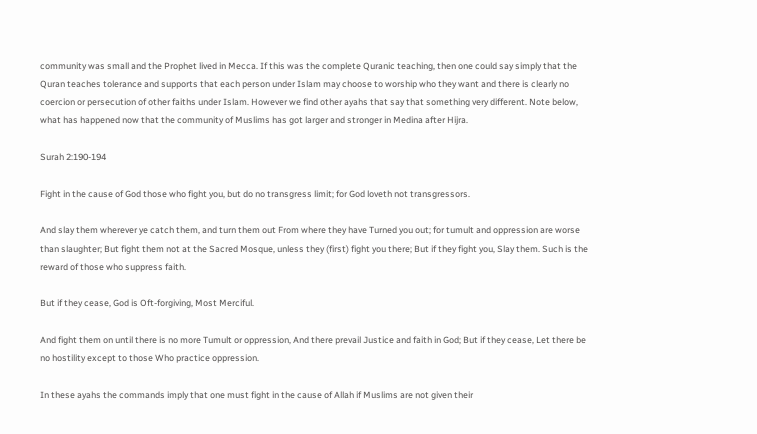community was small and the Prophet lived in Mecca. If this was the complete Quranic teaching, then one could say simply that the Quran teaches tolerance and supports that each person under Islam may choose to worship who they want and there is clearly no coercion or persecution of other faiths under Islam. However we find other ayahs that say that something very different. Note below, what has happened now that the community of Muslims has got larger and stronger in Medina after Hijra.

Surah 2:190-194

Fight in the cause of God those who fight you, but do no transgress limit; for God loveth not transgressors.

And slay them wherever ye catch them, and turn them out From where they have Turned you out; for tumult and oppression are worse than slaughter; But fight them not at the Sacred Mosque, unless they (first) fight you there; But if they fight you, Slay them. Such is the reward of those who suppress faith.

But if they cease, God is Oft-forgiving, Most Merciful.

And fight them on until there is no more Tumult or oppression, And there prevail Justice and faith in God; But if they cease, Let there be no hostility except to those Who practice oppression.

In these ayahs the commands imply that one must fight in the cause of Allah if Muslims are not given their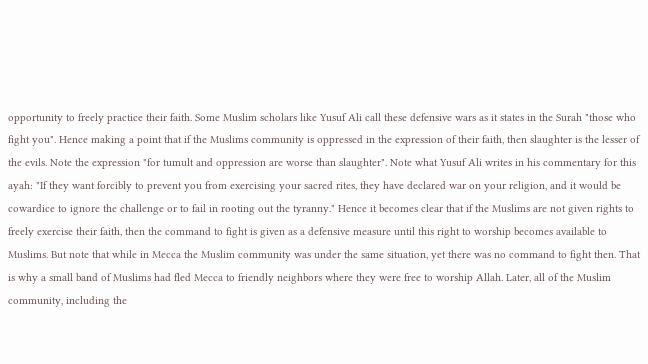opportunity to freely practice their faith. Some Muslim scholars like Yusuf Ali call these defensive wars as it states in the Surah "those who fight you". Hence making a point that if the Muslims community is oppressed in the expression of their faith, then slaughter is the lesser of the evils. Note the expression "for tumult and oppression are worse than slaughter". Note what Yusuf Ali writes in his commentary for this ayah: "If they want forcibly to prevent you from exercising your sacred rites, they have declared war on your religion, and it would be cowardice to ignore the challenge or to fail in rooting out the tyranny." Hence it becomes clear that if the Muslims are not given rights to freely exercise their faith, then the command to fight is given as a defensive measure until this right to worship becomes available to Muslims. But note that while in Mecca the Muslim community was under the same situation, yet there was no command to fight then. That is why a small band of Muslims had fled Mecca to friendly neighbors where they were free to worship Allah. Later, all of the Muslim community, including the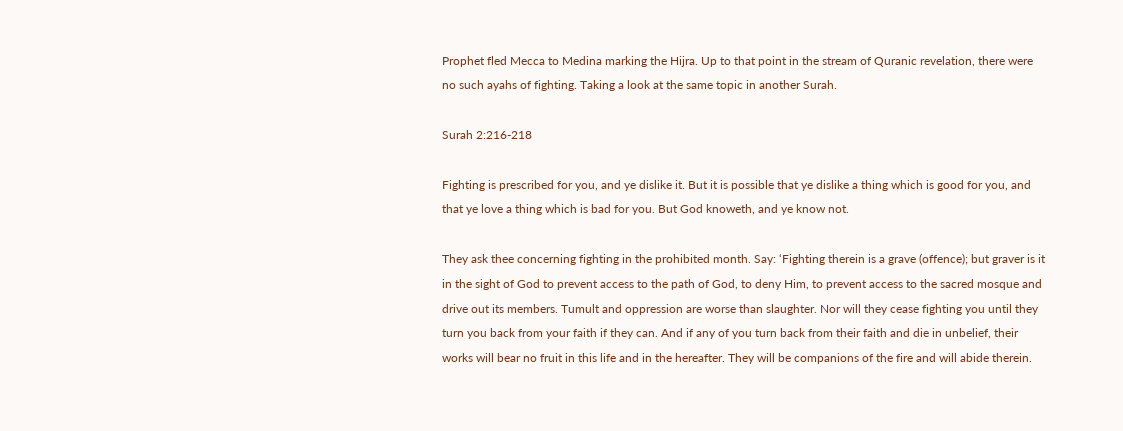Prophet fled Mecca to Medina marking the Hijra. Up to that point in the stream of Quranic revelation, there were no such ayahs of fighting. Taking a look at the same topic in another Surah.

Surah 2:216-218

Fighting is prescribed for you, and ye dislike it. But it is possible that ye dislike a thing which is good for you, and that ye love a thing which is bad for you. But God knoweth, and ye know not.

They ask thee concerning fighting in the prohibited month. Say: ‘Fighting therein is a grave (offence); but graver is it in the sight of God to prevent access to the path of God, to deny Him, to prevent access to the sacred mosque and drive out its members. Tumult and oppression are worse than slaughter. Nor will they cease fighting you until they turn you back from your faith if they can. And if any of you turn back from their faith and die in unbelief, their works will bear no fruit in this life and in the hereafter. They will be companions of the fire and will abide therein.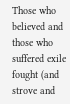Those who believed and those who suffered exile fought (and strove and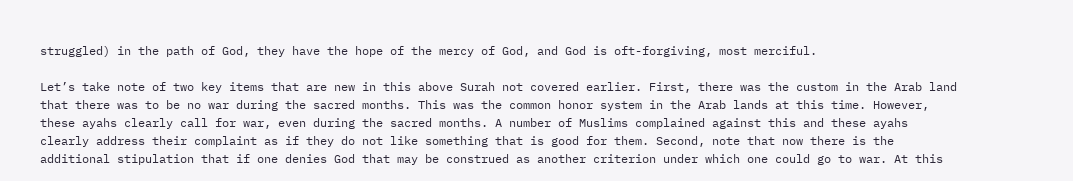struggled) in the path of God, they have the hope of the mercy of God, and God is oft-forgiving, most merciful.

Let’s take note of two key items that are new in this above Surah not covered earlier. First, there was the custom in the Arab land that there was to be no war during the sacred months. This was the common honor system in the Arab lands at this time. However, these ayahs clearly call for war, even during the sacred months. A number of Muslims complained against this and these ayahs clearly address their complaint as if they do not like something that is good for them. Second, note that now there is the additional stipulation that if one denies God that may be construed as another criterion under which one could go to war. At this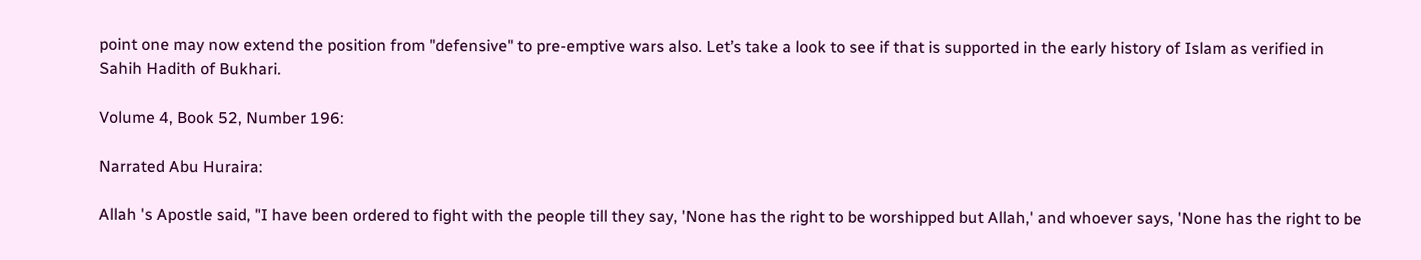point one may now extend the position from "defensive" to pre-emptive wars also. Let’s take a look to see if that is supported in the early history of Islam as verified in Sahih Hadith of Bukhari.

Volume 4, Book 52, Number 196:

Narrated Abu Huraira:

Allah 's Apostle said, "I have been ordered to fight with the people till they say, 'None has the right to be worshipped but Allah,' and whoever says, 'None has the right to be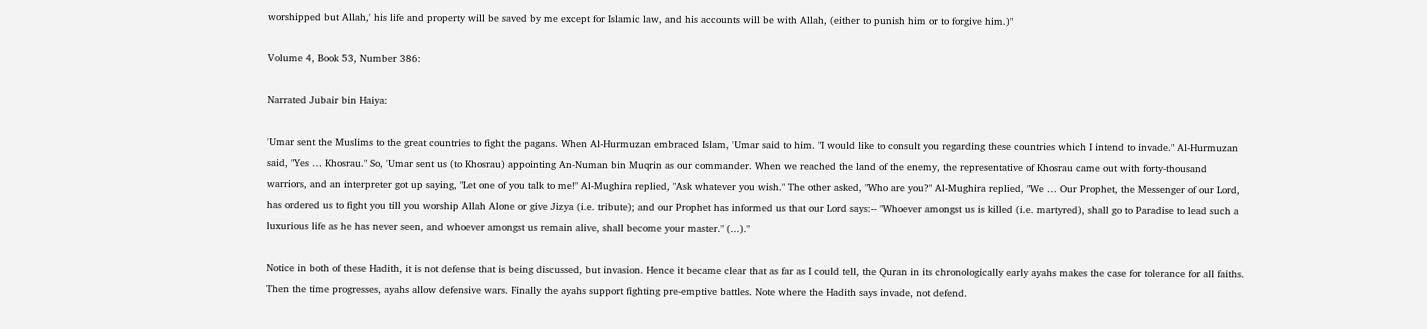worshipped but Allah,' his life and property will be saved by me except for Islamic law, and his accounts will be with Allah, (either to punish him or to forgive him.)"

Volume 4, Book 53, Number 386:

Narrated Jubair bin Haiya:

'Umar sent the Muslims to the great countries to fight the pagans. When Al-Hurmuzan embraced Islam, 'Umar said to him. "I would like to consult you regarding these countries which I intend to invade." Al-Hurmuzan said, "Yes … Khosrau." So, 'Umar sent us (to Khosrau) appointing An-Numan bin Muqrin as our commander. When we reached the land of the enemy, the representative of Khosrau came out with forty-thousand warriors, and an interpreter got up saying, "Let one of you talk to me!" Al-Mughira replied, "Ask whatever you wish." The other asked, "Who are you?" Al-Mughira replied, "We … Our Prophet, the Messenger of our Lord, has ordered us to fight you till you worship Allah Alone or give Jizya (i.e. tribute); and our Prophet has informed us that our Lord says:-- "Whoever amongst us is killed (i.e. martyred), shall go to Paradise to lead such a luxurious life as he has never seen, and whoever amongst us remain alive, shall become your master." (...)."

Notice in both of these Hadith, it is not defense that is being discussed, but invasion. Hence it became clear that as far as I could tell, the Quran in its chronologically early ayahs makes the case for tolerance for all faiths. Then the time progresses, ayahs allow defensive wars. Finally the ayahs support fighting pre-emptive battles. Note where the Hadith says invade, not defend.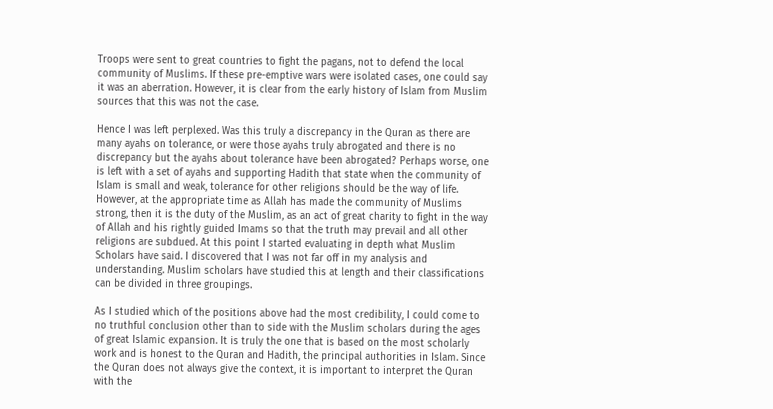Troops were sent to great countries to fight the pagans, not to defend the local community of Muslims. If these pre-emptive wars were isolated cases, one could say it was an aberration. However, it is clear from the early history of Islam from Muslim sources that this was not the case.

Hence I was left perplexed. Was this truly a discrepancy in the Quran as there are many ayahs on tolerance, or were those ayahs truly abrogated and there is no discrepancy but the ayahs about tolerance have been abrogated? Perhaps worse, one is left with a set of ayahs and supporting Hadith that state when the community of Islam is small and weak, tolerance for other religions should be the way of life. However, at the appropriate time as Allah has made the community of Muslims strong, then it is the duty of the Muslim, as an act of great charity to fight in the way of Allah and his rightly guided Imams so that the truth may prevail and all other religions are subdued. At this point I started evaluating in depth what Muslim Scholars have said. I discovered that I was not far off in my analysis and understanding. Muslim scholars have studied this at length and their classifications can be divided in three groupings.

As I studied which of the positions above had the most credibility, I could come to no truthful conclusion other than to side with the Muslim scholars during the ages of great Islamic expansion. It is truly the one that is based on the most scholarly work and is honest to the Quran and Hadith, the principal authorities in Islam. Since the Quran does not always give the context, it is important to interpret the Quran with the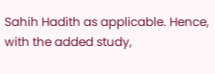Sahih Hadith as applicable. Hence, with the added study,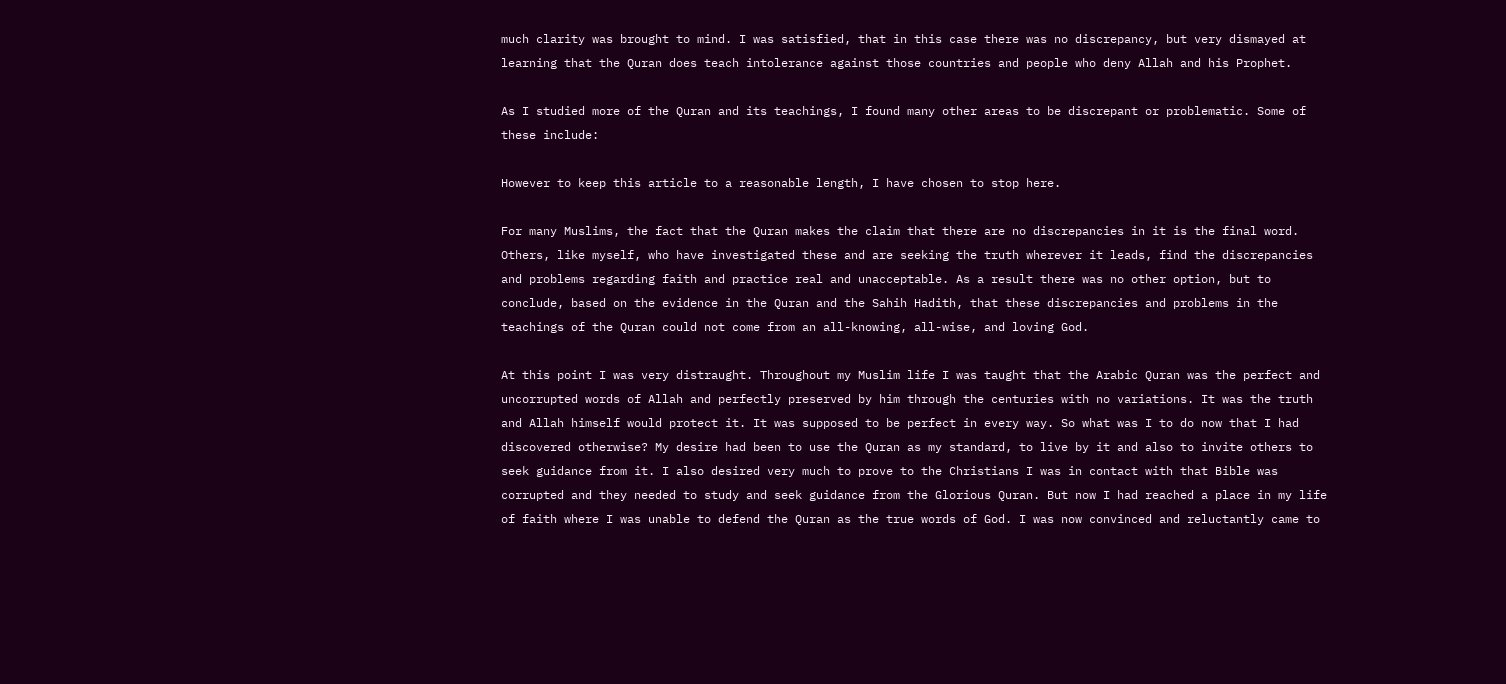much clarity was brought to mind. I was satisfied, that in this case there was no discrepancy, but very dismayed at learning that the Quran does teach intolerance against those countries and people who deny Allah and his Prophet.

As I studied more of the Quran and its teachings, I found many other areas to be discrepant or problematic. Some of these include:

However to keep this article to a reasonable length, I have chosen to stop here.

For many Muslims, the fact that the Quran makes the claim that there are no discrepancies in it is the final word. Others, like myself, who have investigated these and are seeking the truth wherever it leads, find the discrepancies and problems regarding faith and practice real and unacceptable. As a result there was no other option, but to conclude, based on the evidence in the Quran and the Sahih Hadith, that these discrepancies and problems in the teachings of the Quran could not come from an all-knowing, all-wise, and loving God.

At this point I was very distraught. Throughout my Muslim life I was taught that the Arabic Quran was the perfect and uncorrupted words of Allah and perfectly preserved by him through the centuries with no variations. It was the truth and Allah himself would protect it. It was supposed to be perfect in every way. So what was I to do now that I had discovered otherwise? My desire had been to use the Quran as my standard, to live by it and also to invite others to seek guidance from it. I also desired very much to prove to the Christians I was in contact with that Bible was corrupted and they needed to study and seek guidance from the Glorious Quran. But now I had reached a place in my life of faith where I was unable to defend the Quran as the true words of God. I was now convinced and reluctantly came to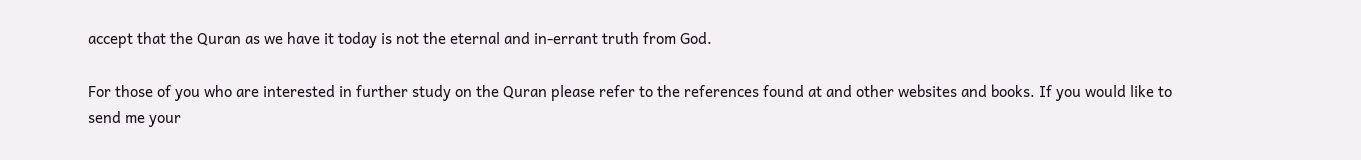accept that the Quran as we have it today is not the eternal and in-errant truth from God.

For those of you who are interested in further study on the Quran please refer to the references found at and other websites and books. If you would like to send me your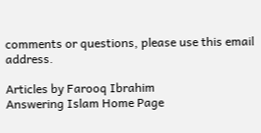comments or questions, please use this email address.

Articles by Farooq Ibrahim
Answering Islam Home Page